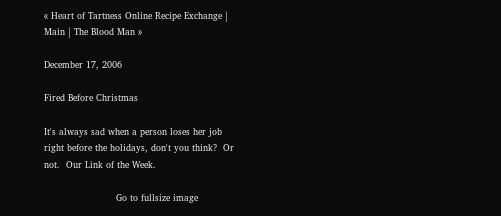« Heart of Tartness Online Recipe Exchange | Main | The Blood Man »

December 17, 2006

Fired Before Christmas

It's always sad when a person loses her job right before the holidays, don't you think?  Or not.  Our Link of the Week.

                        Go to fullsize image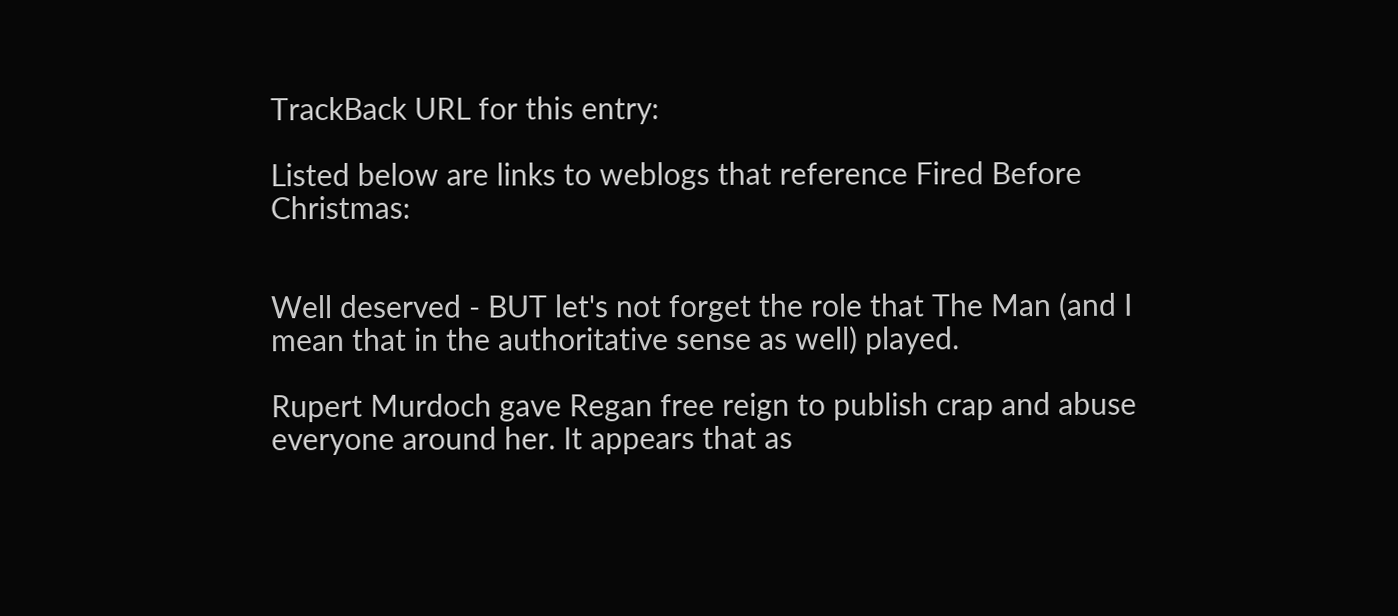TrackBack URL for this entry:

Listed below are links to weblogs that reference Fired Before Christmas:


Well deserved - BUT let's not forget the role that The Man (and I mean that in the authoritative sense as well) played.

Rupert Murdoch gave Regan free reign to publish crap and abuse everyone around her. It appears that as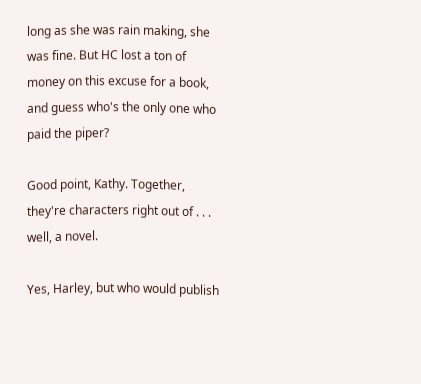long as she was rain making, she was fine. But HC lost a ton of money on this excuse for a book, and guess who's the only one who paid the piper?

Good point, Kathy. Together, they're characters right out of . . . well, a novel.

Yes, Harley, but who would publish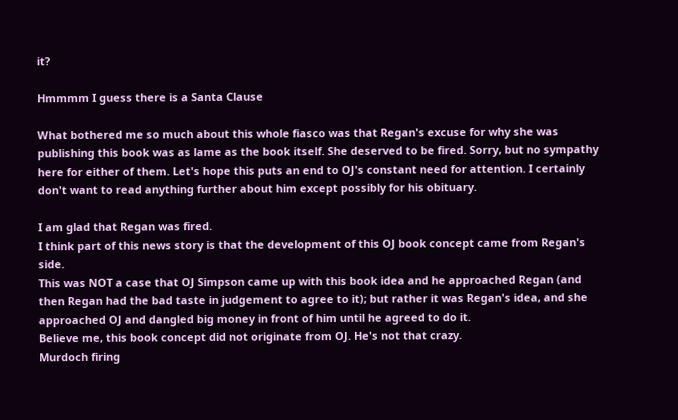it?

Hmmmm I guess there is a Santa Clause

What bothered me so much about this whole fiasco was that Regan's excuse for why she was publishing this book was as lame as the book itself. She deserved to be fired. Sorry, but no sympathy here for either of them. Let's hope this puts an end to OJ's constant need for attention. I certainly don't want to read anything further about him except possibly for his obituary.

I am glad that Regan was fired.
I think part of this news story is that the development of this OJ book concept came from Regan's side.
This was NOT a case that OJ Simpson came up with this book idea and he approached Regan (and then Regan had the bad taste in judgement to agree to it); but rather it was Regan's idea, and she approached OJ and dangled big money in front of him until he agreed to do it.
Believe me, this book concept did not originate from OJ. He's not that crazy.
Murdoch firing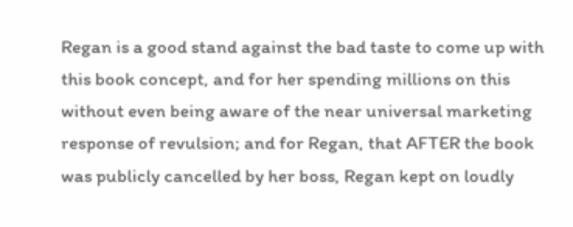Regan is a good stand against the bad taste to come up with this book concept, and for her spending millions on this without even being aware of the near universal marketing response of revulsion; and for Regan, that AFTER the book was publicly cancelled by her boss, Regan kept on loudly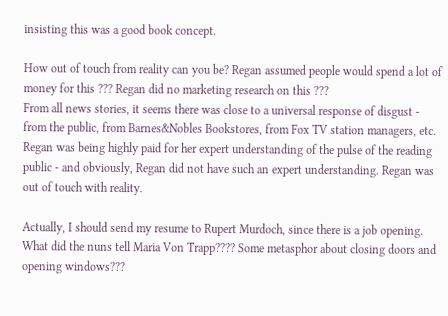insisting this was a good book concept.

How out of touch from reality can you be? Regan assumed people would spend a lot of money for this ??? Regan did no marketing research on this ???
From all news stories, it seems there was close to a universal response of disgust - from the public, from Barnes&Nobles Bookstores, from Fox TV station managers, etc.
Regan was being highly paid for her expert understanding of the pulse of the reading public - and obviously, Regan did not have such an expert understanding. Regan was out of touch with reality.

Actually, I should send my resume to Rupert Murdoch, since there is a job opening. What did the nuns tell Maria Von Trapp???? Some metasphor about closing doors and opening windows???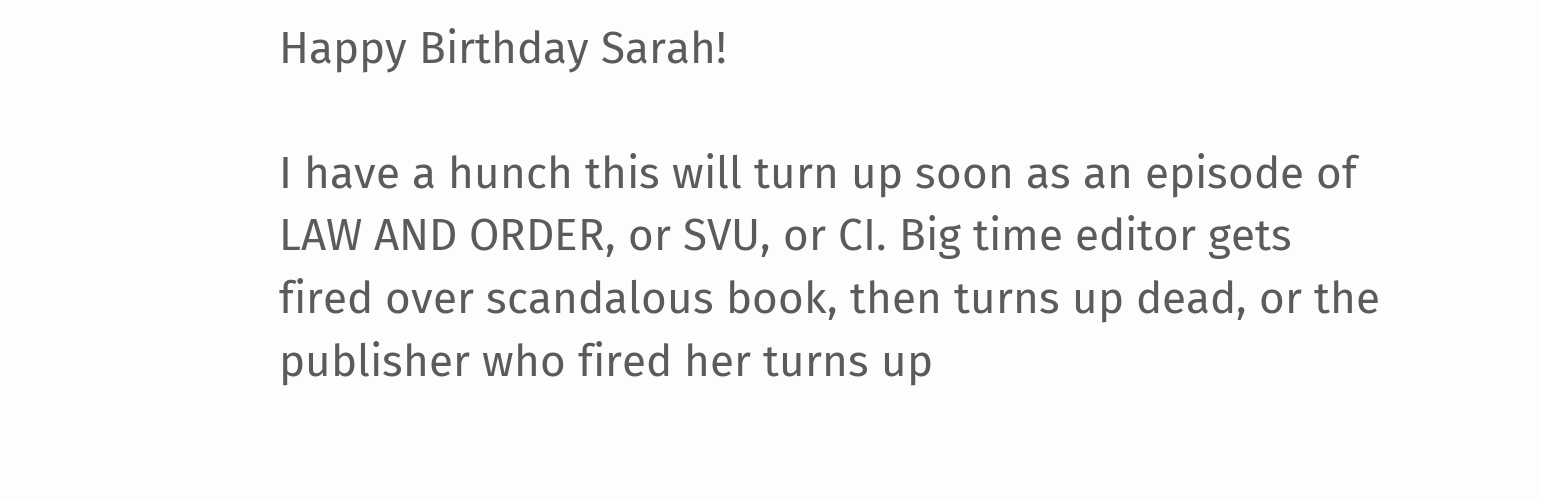Happy Birthday Sarah!

I have a hunch this will turn up soon as an episode of LAW AND ORDER, or SVU, or CI. Big time editor gets fired over scandalous book, then turns up dead, or the publisher who fired her turns up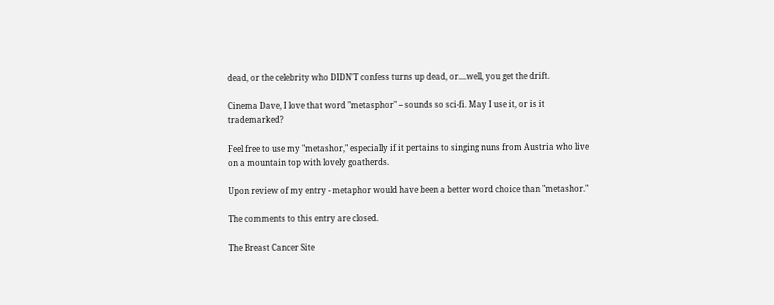dead, or the celebrity who DIDN'T confess turns up dead, or....well, you get the drift.

Cinema Dave, I love that word "metasphor" -- sounds so sci-fi. May I use it, or is it trademarked?

Feel free to use my "metashor," especially if it pertains to singing nuns from Austria who live on a mountain top with lovely goatherds.

Upon review of my entry - metaphor would have been a better word choice than "metashor."

The comments to this entry are closed.

The Breast Cancer Site